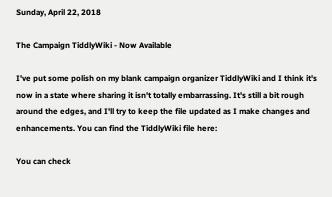Sunday, April 22, 2018

The Campaign TiddlyWiki - Now Available

I've put some polish on my blank campaign organizer TiddlyWiki and I think it's now in a state where sharing it isn't totally embarrassing. It's still a bit rough around the edges, and I'll try to keep the file updated as I make changes and enhancements. You can find the TiddlyWiki file here:

You can check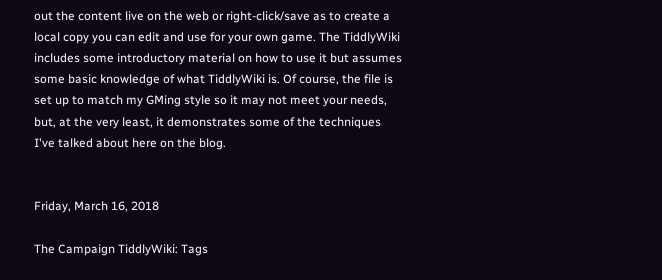out the content live on the web or right-click/save as to create a local copy you can edit and use for your own game. The TiddlyWiki includes some introductory material on how to use it but assumes some basic knowledge of what TiddlyWiki is. Of course, the file is set up to match my GMing style so it may not meet your needs, but, at the very least, it demonstrates some of the techniques I've talked about here on the blog.


Friday, March 16, 2018

The Campaign TiddlyWiki: Tags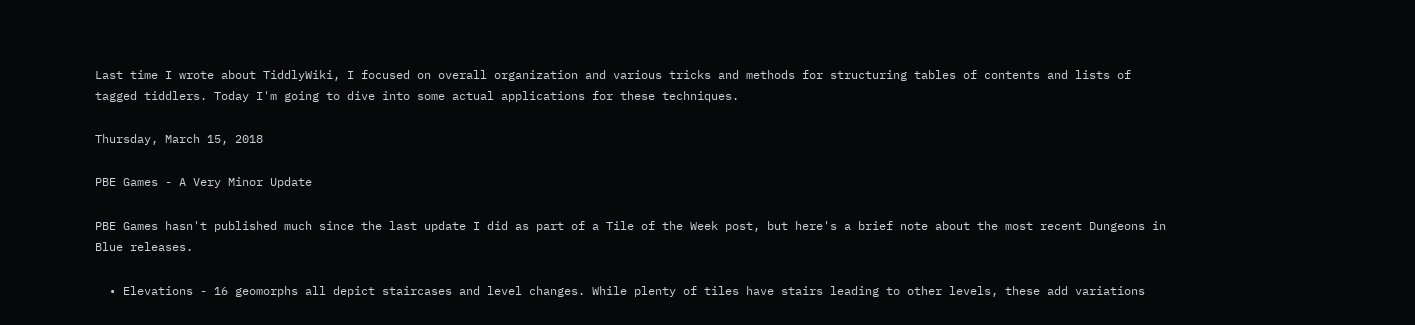Last time I wrote about TiddlyWiki, I focused on overall organization and various tricks and methods for structuring tables of contents and lists of tagged tiddlers. Today I'm going to dive into some actual applications for these techniques.

Thursday, March 15, 2018

PBE Games - A Very Minor Update

PBE Games hasn't published much since the last update I did as part of a Tile of the Week post, but here's a brief note about the most recent Dungeons in Blue releases.

  • Elevations - 16 geomorphs all depict staircases and level changes. While plenty of tiles have stairs leading to other levels, these add variations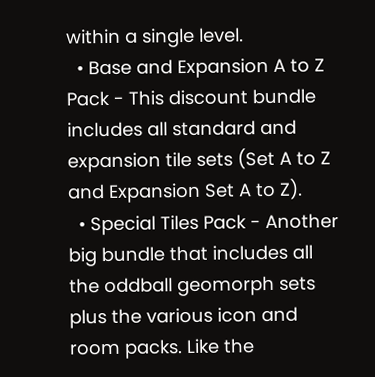within a single level.
  • Base and Expansion A to Z Pack - This discount bundle includes all standard and expansion tile sets (Set A to Z and Expansion Set A to Z).
  • Special Tiles Pack - Another big bundle that includes all the oddball geomorph sets plus the various icon and room packs. Like the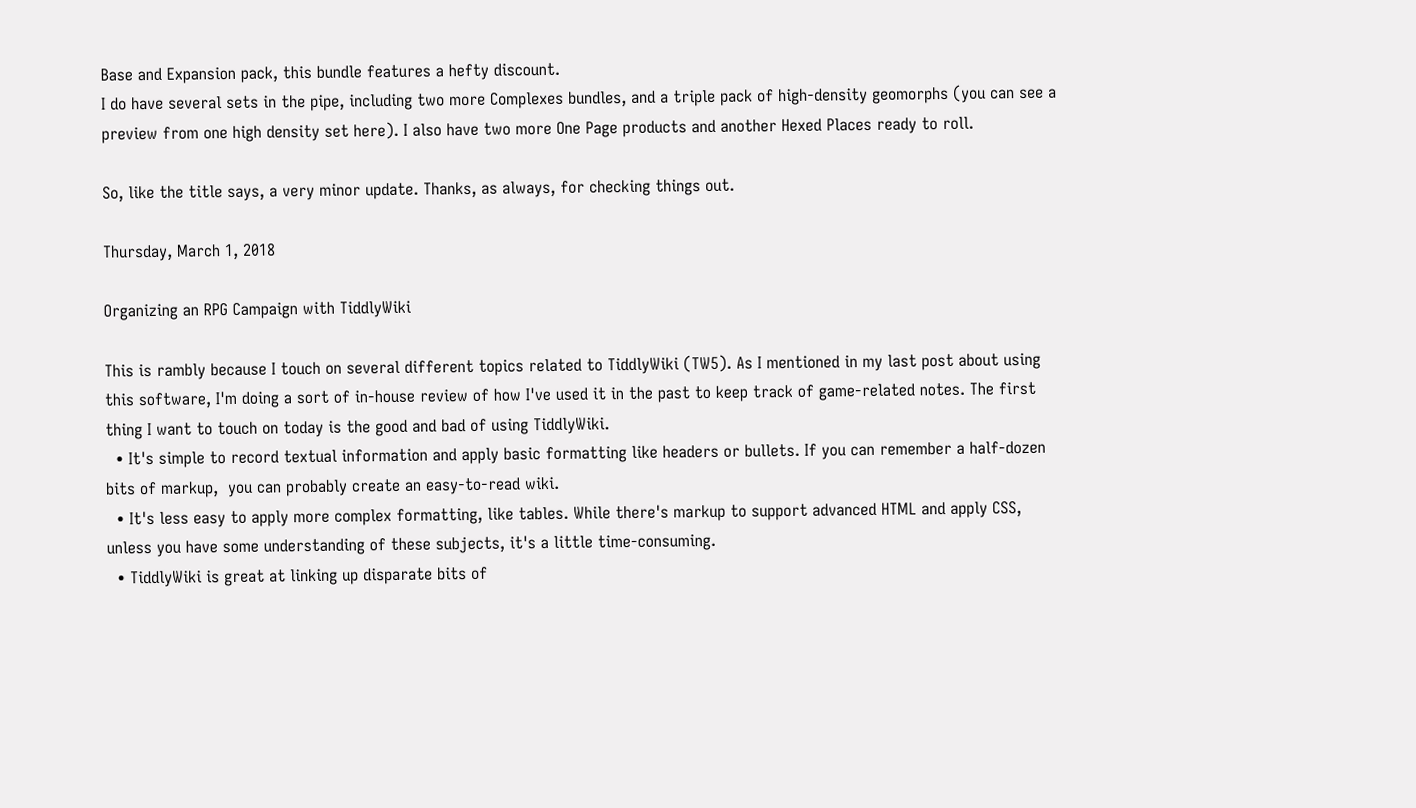Base and Expansion pack, this bundle features a hefty discount.
I do have several sets in the pipe, including two more Complexes bundles, and a triple pack of high-density geomorphs (you can see a preview from one high density set here). I also have two more One Page products and another Hexed Places ready to roll.

So, like the title says, a very minor update. Thanks, as always, for checking things out.

Thursday, March 1, 2018

Organizing an RPG Campaign with TiddlyWiki

This is rambly because I touch on several different topics related to TiddlyWiki (TW5). As I mentioned in my last post about using this software, I'm doing a sort of in-house review of how I've used it in the past to keep track of game-related notes. The first thing I want to touch on today is the good and bad of using TiddlyWiki.
  • It's simple to record textual information and apply basic formatting like headers or bullets. If you can remember a half-dozen bits of markup,  you can probably create an easy-to-read wiki.
  • It's less easy to apply more complex formatting, like tables. While there's markup to support advanced HTML and apply CSS, unless you have some understanding of these subjects, it's a little time-consuming.
  • TiddlyWiki is great at linking up disparate bits of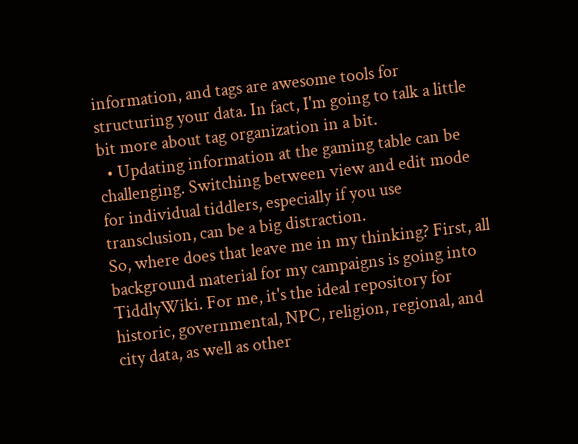information, and tags are awesome tools for structuring your data. In fact, I'm going to talk a little bit more about tag organization in a bit.
  • Updating information at the gaming table can be challenging. Switching between view and edit mode for individual tiddlers, especially if you use transclusion, can be a big distraction.
So, where does that leave me in my thinking? First, all background material for my campaigns is going into TiddlyWiki. For me, it's the ideal repository for historic, governmental, NPC, religion, regional, and city data, as well as other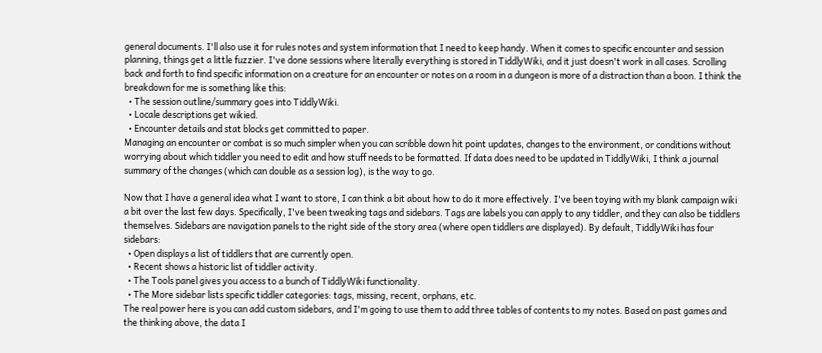general documents. I'll also use it for rules notes and system information that I need to keep handy. When it comes to specific encounter and session planning, things get a little fuzzier. I've done sessions where literally everything is stored in TiddlyWiki, and it just doesn't work in all cases. Scrolling back and forth to find specific information on a creature for an encounter or notes on a room in a dungeon is more of a distraction than a boon. I think the breakdown for me is something like this:
  • The session outline/summary goes into TiddlyWiki.
  • Locale descriptions get wikied.
  • Encounter details and stat blocks get committed to paper.
Managing an encounter or combat is so much simpler when you can scribble down hit point updates, changes to the environment, or conditions without worrying about which tiddler you need to edit and how stuff needs to be formatted. If data does need to be updated in TiddlyWiki, I think a journal summary of the changes (which can double as a session log), is the way to go.

Now that I have a general idea what I want to store, I can think a bit about how to do it more effectively. I've been toying with my blank campaign wiki a bit over the last few days. Specifically, I've been tweaking tags and sidebars. Tags are labels you can apply to any tiddler, and they can also be tiddlers themselves. Sidebars are navigation panels to the right side of the story area (where open tiddlers are displayed). By default, TiddlyWiki has four sidebars:
  • Open displays a list of tiddlers that are currently open.
  • Recent shows a historic list of tiddler activity.
  • The Tools panel gives you access to a bunch of TiddlyWiki functionality.
  • The More sidebar lists specific tiddler categories: tags, missing, recent, orphans, etc.
The real power here is you can add custom sidebars, and I'm going to use them to add three tables of contents to my notes. Based on past games and the thinking above, the data I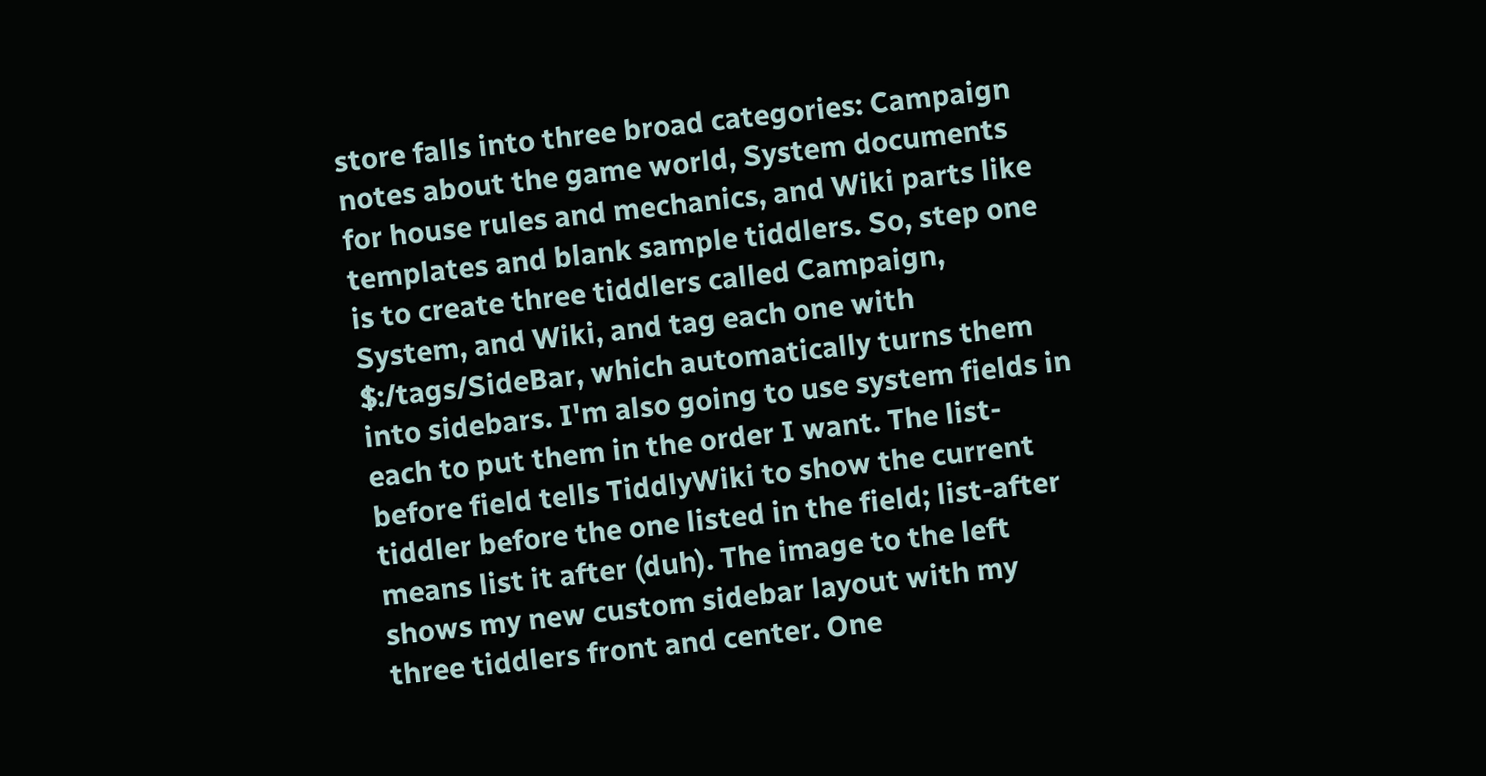store falls into three broad categories: Campaign notes about the game world, System documents for house rules and mechanics, and Wiki parts like templates and blank sample tiddlers. So, step one is to create three tiddlers called Campaign, System, and Wiki, and tag each one with $:/tags/SideBar, which automatically turns them into sidebars. I'm also going to use system fields in each to put them in the order I want. The list-before field tells TiddlyWiki to show the current tiddler before the one listed in the field; list-after means list it after (duh). The image to the left shows my new custom sidebar layout with my three tiddlers front and center. One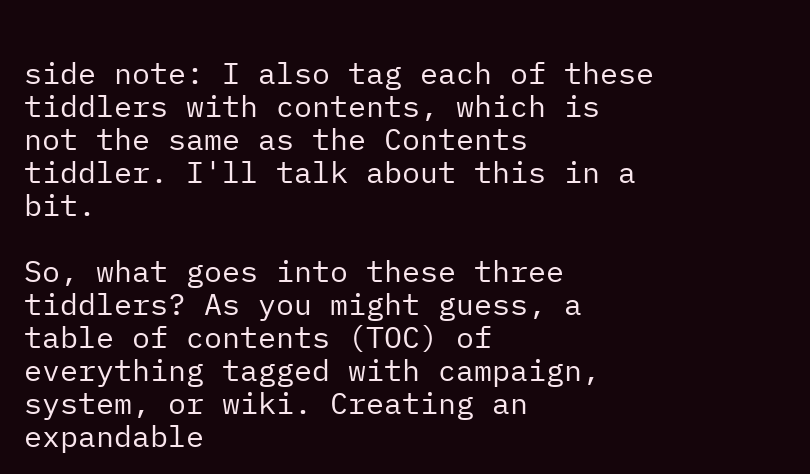side note: I also tag each of these tiddlers with contents, which is not the same as the Contents tiddler. I'll talk about this in a bit.

So, what goes into these three tiddlers? As you might guess, a table of contents (TOC) of everything tagged with campaign, system, or wiki. Creating an expandable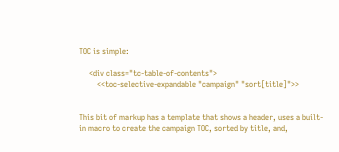TOC is simple:

     <div class="tc-table-of-contents">
         <<toc-selective-expandable "campaign" "sort[title]">>


This bit of markup has a template that shows a header, uses a built-in macro to create the campaign TOC, sorted by title, and,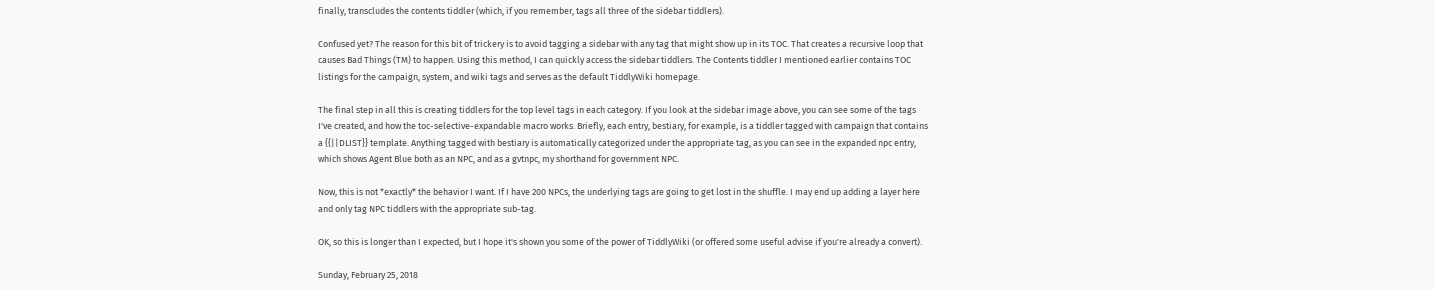finally, transcludes the contents tiddler (which, if you remember, tags all three of the sidebar tiddlers).

Confused yet? The reason for this bit of trickery is to avoid tagging a sidebar with any tag that might show up in its TOC. That creates a recursive loop that causes Bad Things (TM) to happen. Using this method, I can quickly access the sidebar tiddlers. The Contents tiddler I mentioned earlier contains TOC listings for the campaign, system, and wiki tags and serves as the default TiddlyWiki homepage.

The final step in all this is creating tiddlers for the top level tags in each category. If you look at the sidebar image above, you can see some of the tags I've created, and how the toc-selective-expandable macro works. Briefly, each entry, bestiary, for example, is a tiddler tagged with campaign that contains a {{||DLIST}} template. Anything tagged with bestiary is automatically categorized under the appropriate tag, as you can see in the expanded npc entry, which shows Agent Blue both as an NPC, and as a gvtnpc, my shorthand for government NPC.

Now, this is not *exactly* the behavior I want. If I have 200 NPCs, the underlying tags are going to get lost in the shuffle. I may end up adding a layer here and only tag NPC tiddlers with the appropriate sub-tag.

OK, so this is longer than I expected, but I hope it's shown you some of the power of TiddlyWiki (or offered some useful advise if you're already a convert).

Sunday, February 25, 2018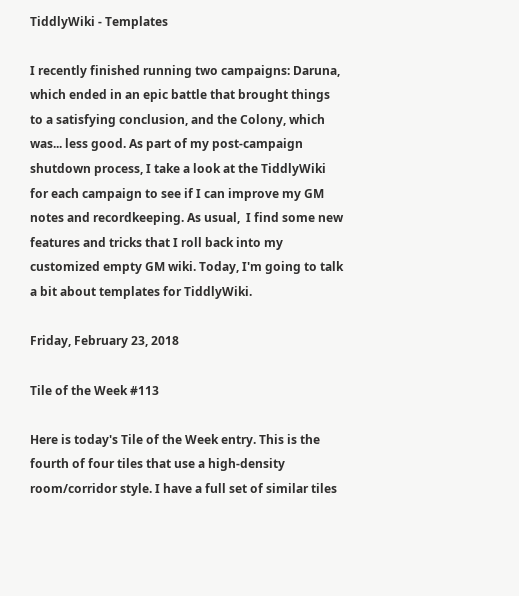TiddlyWiki - Templates

I recently finished running two campaigns: Daruna, which ended in an epic battle that brought things to a satisfying conclusion, and the Colony, which was... less good. As part of my post-campaign shutdown process, I take a look at the TiddlyWiki for each campaign to see if I can improve my GM notes and recordkeeping. As usual,  I find some new features and tricks that I roll back into my customized empty GM wiki. Today, I'm going to talk a bit about templates for TiddlyWiki.

Friday, February 23, 2018

Tile of the Week #113

Here is today's Tile of the Week entry. This is the fourth of four tiles that use a high-density room/corridor style. I have a full set of similar tiles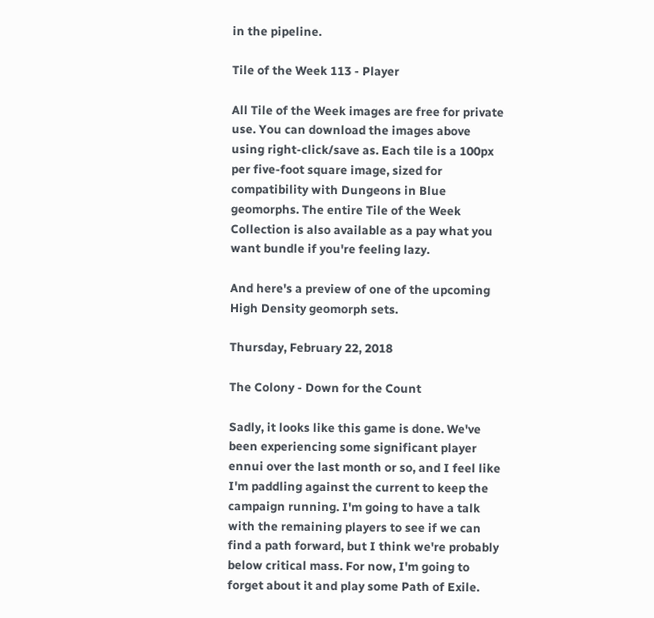in the pipeline.

Tile of the Week 113 - Player

All Tile of the Week images are free for private use. You can download the images above using right-click/save as. Each tile is a 100px per five-foot square image, sized for compatibility with Dungeons in Blue geomorphs. The entire Tile of the Week Collection is also available as a pay what you want bundle if you're feeling lazy.

And here's a preview of one of the upcoming High Density geomorph sets.

Thursday, February 22, 2018

The Colony - Down for the Count

Sadly, it looks like this game is done. We've been experiencing some significant player ennui over the last month or so, and I feel like I'm paddling against the current to keep the campaign running. I'm going to have a talk with the remaining players to see if we can find a path forward, but I think we're probably below critical mass. For now, I'm going to forget about it and play some Path of Exile.